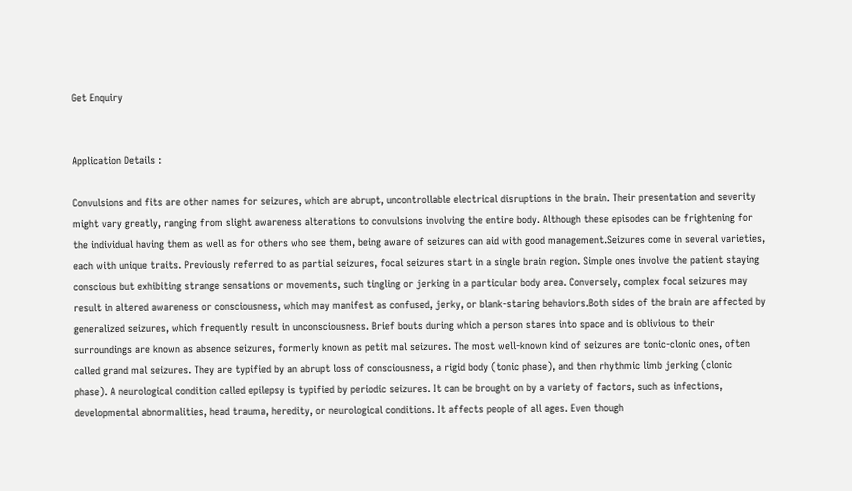Get Enquiry


Application Details :

Convulsions and fits are other names for seizures, which are abrupt, uncontrollable electrical disruptions in the brain. Their presentation and severity might vary greatly, ranging from slight awareness alterations to convulsions involving the entire body. Although these episodes can be frightening for the individual having them as well as for others who see them, being aware of seizures can aid with good management.Seizures come in several varieties, each with unique traits. Previously referred to as partial seizures, focal seizures start in a single brain region. Simple ones involve the patient staying conscious but exhibiting strange sensations or movements, such tingling or jerking in a particular body area. Conversely, complex focal seizures may result in altered awareness or consciousness, which may manifest as confused, jerky, or blank-staring behaviors.Both sides of the brain are affected by generalized seizures, which frequently result in unconsciousness. Brief bouts during which a person stares into space and is oblivious to their surroundings are known as absence seizures, formerly known as petit mal seizures. The most well-known kind of seizures are tonic-clonic ones, often called grand mal seizures. They are typified by an abrupt loss of consciousness, a rigid body (tonic phase), and then rhythmic limb jerking (clonic phase). A neurological condition called epilepsy is typified by periodic seizures. It can be brought on by a variety of factors, such as infections, developmental abnormalities, head trauma, heredity, or neurological conditions. It affects people of all ages. Even though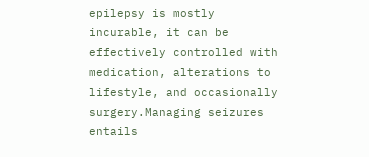epilepsy is mostly incurable, it can be effectively controlled with medication, alterations to lifestyle, and occasionally surgery.Managing seizures entails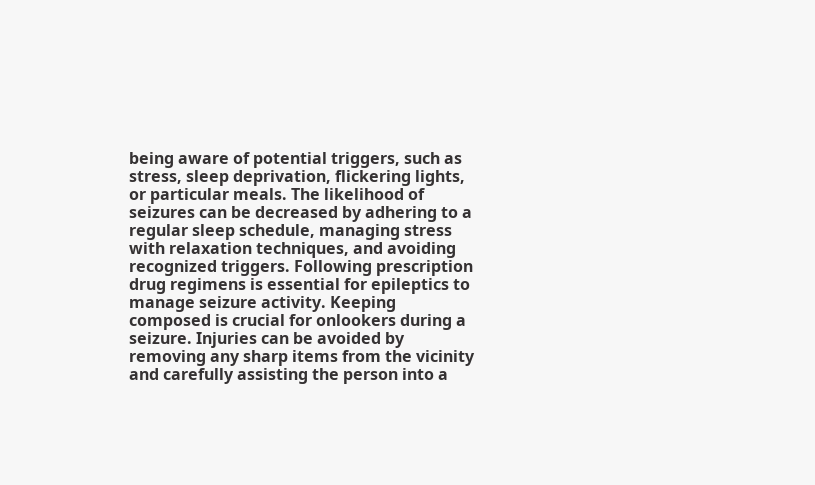being aware of potential triggers, such as stress, sleep deprivation, flickering lights, or particular meals. The likelihood of seizures can be decreased by adhering to a regular sleep schedule, managing stress with relaxation techniques, and avoiding recognized triggers. Following prescription drug regimens is essential for epileptics to manage seizure activity. Keeping composed is crucial for onlookers during a seizure. Injuries can be avoided by removing any sharp items from the vicinity and carefully assisting the person into a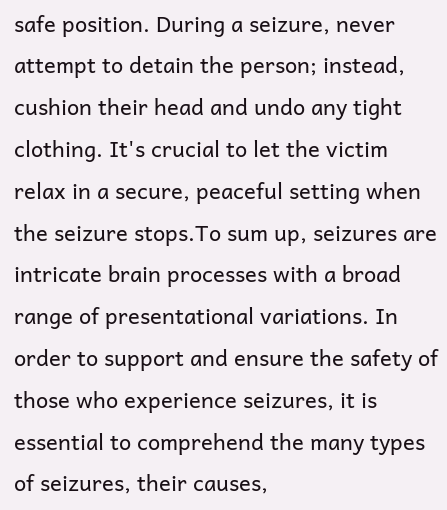safe position. During a seizure, never attempt to detain the person; instead, cushion their head and undo any tight clothing. It's crucial to let the victim relax in a secure, peaceful setting when the seizure stops.To sum up, seizures are intricate brain processes with a broad range of presentational variations. In order to support and ensure the safety of those who experience seizures, it is essential to comprehend the many types of seizures, their causes,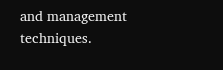and management techniques.